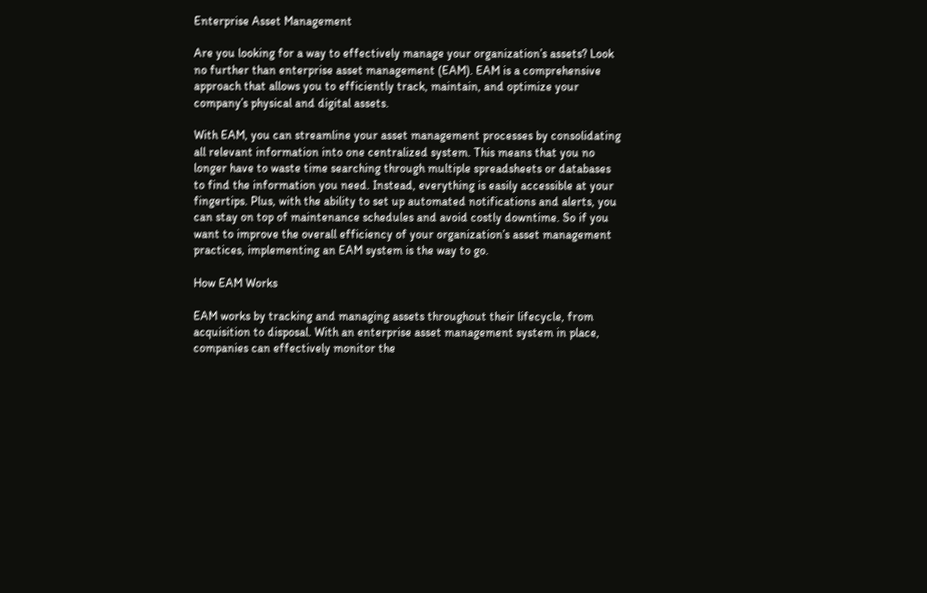Enterprise Asset Management

Are you looking for a way to effectively manage your organization’s assets? Look no further than enterprise asset management (EAM). EAM is a comprehensive approach that allows you to efficiently track, maintain, and optimize your company’s physical and digital assets.

With EAM, you can streamline your asset management processes by consolidating all relevant information into one centralized system. This means that you no longer have to waste time searching through multiple spreadsheets or databases to find the information you need. Instead, everything is easily accessible at your fingertips. Plus, with the ability to set up automated notifications and alerts, you can stay on top of maintenance schedules and avoid costly downtime. So if you want to improve the overall efficiency of your organization’s asset management practices, implementing an EAM system is the way to go.

How EAM Works

EAM works by tracking and managing assets throughout their lifecycle, from acquisition to disposal. With an enterprise asset management system in place, companies can effectively monitor the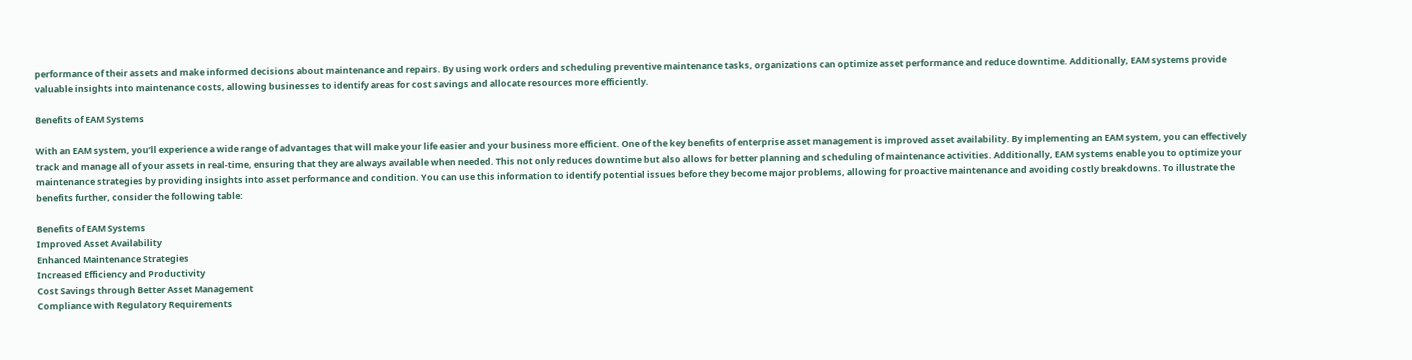performance of their assets and make informed decisions about maintenance and repairs. By using work orders and scheduling preventive maintenance tasks, organizations can optimize asset performance and reduce downtime. Additionally, EAM systems provide valuable insights into maintenance costs, allowing businesses to identify areas for cost savings and allocate resources more efficiently.

Benefits of EAM Systems

With an EAM system, you’ll experience a wide range of advantages that will make your life easier and your business more efficient. One of the key benefits of enterprise asset management is improved asset availability. By implementing an EAM system, you can effectively track and manage all of your assets in real-time, ensuring that they are always available when needed. This not only reduces downtime but also allows for better planning and scheduling of maintenance activities. Additionally, EAM systems enable you to optimize your maintenance strategies by providing insights into asset performance and condition. You can use this information to identify potential issues before they become major problems, allowing for proactive maintenance and avoiding costly breakdowns. To illustrate the benefits further, consider the following table:

Benefits of EAM Systems
Improved Asset Availability
Enhanced Maintenance Strategies
Increased Efficiency and Productivity
Cost Savings through Better Asset Management
Compliance with Regulatory Requirements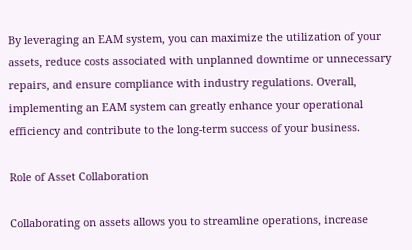By leveraging an EAM system, you can maximize the utilization of your assets, reduce costs associated with unplanned downtime or unnecessary repairs, and ensure compliance with industry regulations. Overall, implementing an EAM system can greatly enhance your operational efficiency and contribute to the long-term success of your business.

Role of Asset Collaboration

Collaborating on assets allows you to streamline operations, increase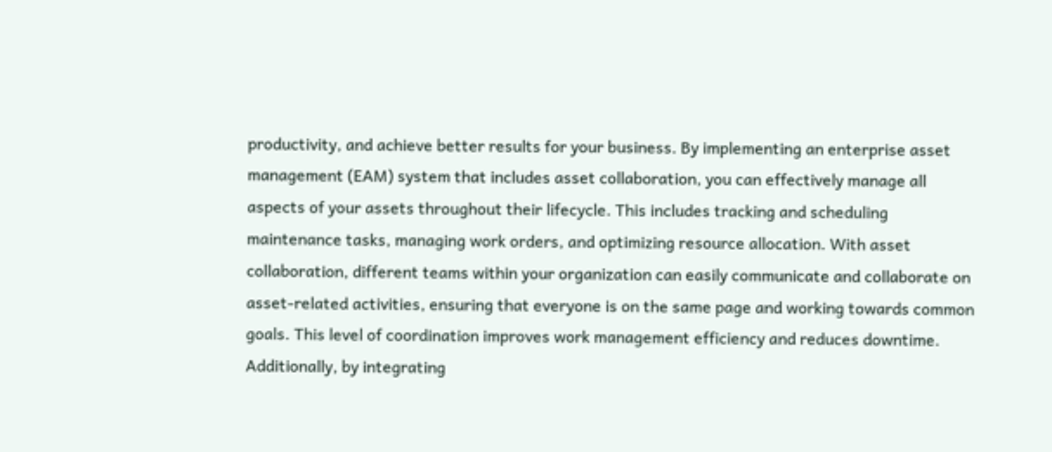productivity, and achieve better results for your business. By implementing an enterprise asset management (EAM) system that includes asset collaboration, you can effectively manage all aspects of your assets throughout their lifecycle. This includes tracking and scheduling maintenance tasks, managing work orders, and optimizing resource allocation. With asset collaboration, different teams within your organization can easily communicate and collaborate on asset-related activities, ensuring that everyone is on the same page and working towards common goals. This level of coordination improves work management efficiency and reduces downtime. Additionally, by integrating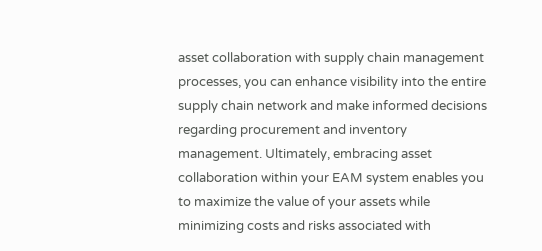asset collaboration with supply chain management processes, you can enhance visibility into the entire supply chain network and make informed decisions regarding procurement and inventory management. Ultimately, embracing asset collaboration within your EAM system enables you to maximize the value of your assets while minimizing costs and risks associated with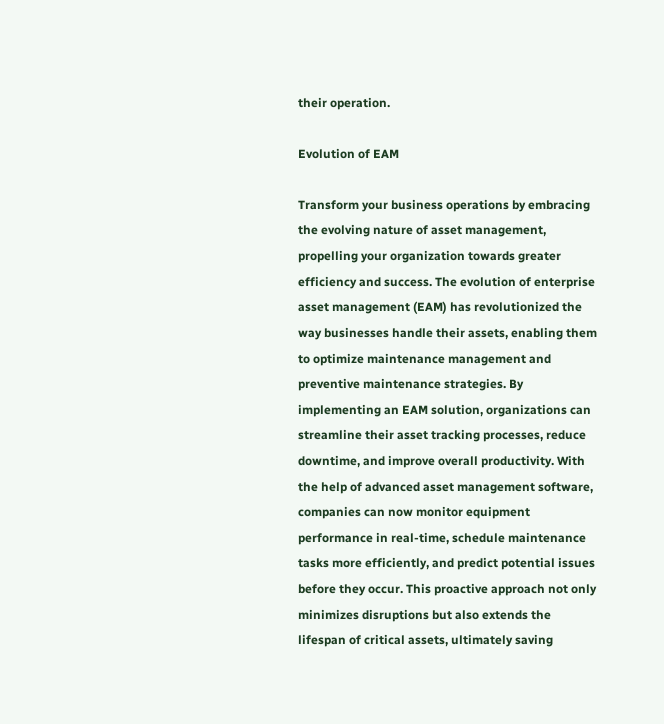their operation.

Evolution of EAM

Transform your business operations by embracing the evolving nature of asset management, propelling your organization towards greater efficiency and success. The evolution of enterprise asset management (EAM) has revolutionized the way businesses handle their assets, enabling them to optimize maintenance management and preventive maintenance strategies. By implementing an EAM solution, organizations can streamline their asset tracking processes, reduce downtime, and improve overall productivity. With the help of advanced asset management software, companies can now monitor equipment performance in real-time, schedule maintenance tasks more efficiently, and predict potential issues before they occur. This proactive approach not only minimizes disruptions but also extends the lifespan of critical assets, ultimately saving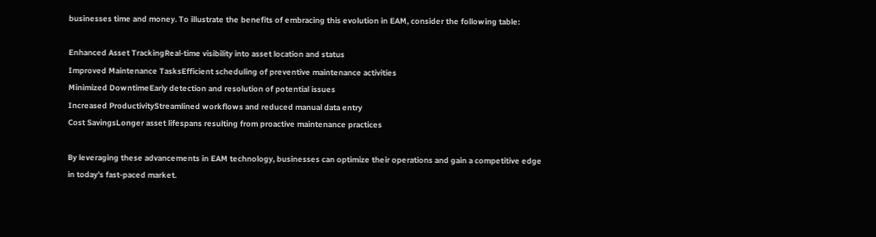businesses time and money. To illustrate the benefits of embracing this evolution in EAM, consider the following table:

Enhanced Asset TrackingReal-time visibility into asset location and status
Improved Maintenance TasksEfficient scheduling of preventive maintenance activities
Minimized DowntimeEarly detection and resolution of potential issues
Increased ProductivityStreamlined workflows and reduced manual data entry
Cost SavingsLonger asset lifespans resulting from proactive maintenance practices

By leveraging these advancements in EAM technology, businesses can optimize their operations and gain a competitive edge in today’s fast-paced market.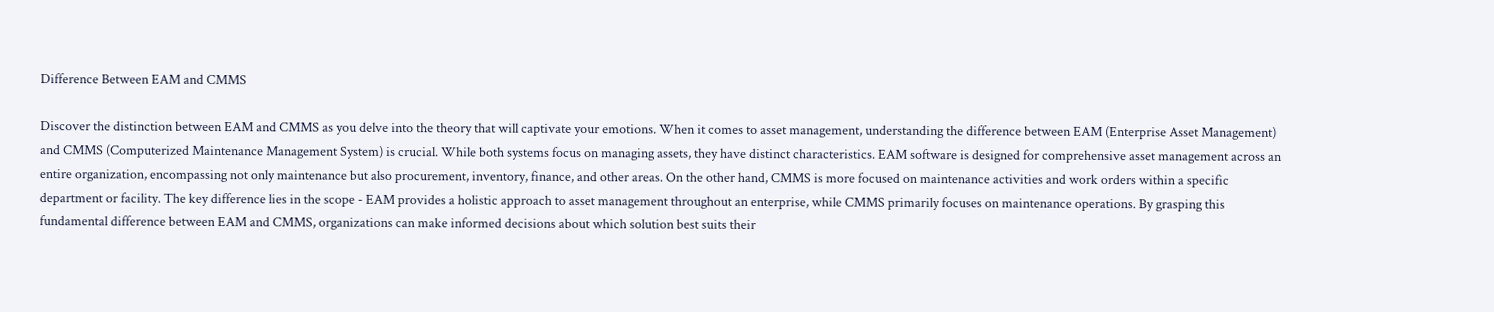Difference Between EAM and CMMS

Discover the distinction between EAM and CMMS as you delve into the theory that will captivate your emotions. When it comes to asset management, understanding the difference between EAM (Enterprise Asset Management) and CMMS (Computerized Maintenance Management System) is crucial. While both systems focus on managing assets, they have distinct characteristics. EAM software is designed for comprehensive asset management across an entire organization, encompassing not only maintenance but also procurement, inventory, finance, and other areas. On the other hand, CMMS is more focused on maintenance activities and work orders within a specific department or facility. The key difference lies in the scope - EAM provides a holistic approach to asset management throughout an enterprise, while CMMS primarily focuses on maintenance operations. By grasping this fundamental difference between EAM and CMMS, organizations can make informed decisions about which solution best suits their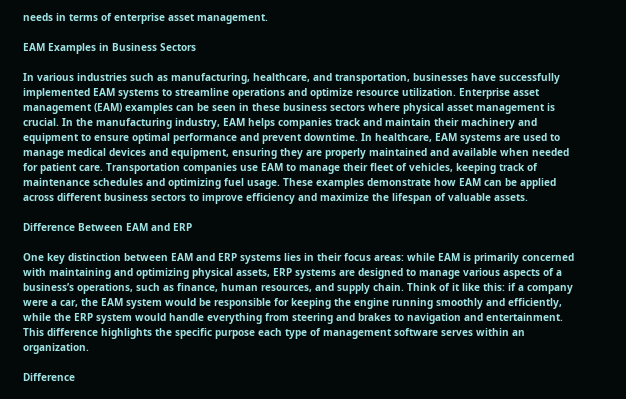needs in terms of enterprise asset management.

EAM Examples in Business Sectors

In various industries such as manufacturing, healthcare, and transportation, businesses have successfully implemented EAM systems to streamline operations and optimize resource utilization. Enterprise asset management (EAM) examples can be seen in these business sectors where physical asset management is crucial. In the manufacturing industry, EAM helps companies track and maintain their machinery and equipment to ensure optimal performance and prevent downtime. In healthcare, EAM systems are used to manage medical devices and equipment, ensuring they are properly maintained and available when needed for patient care. Transportation companies use EAM to manage their fleet of vehicles, keeping track of maintenance schedules and optimizing fuel usage. These examples demonstrate how EAM can be applied across different business sectors to improve efficiency and maximize the lifespan of valuable assets.

Difference Between EAM and ERP

One key distinction between EAM and ERP systems lies in their focus areas: while EAM is primarily concerned with maintaining and optimizing physical assets, ERP systems are designed to manage various aspects of a business’s operations, such as finance, human resources, and supply chain. Think of it like this: if a company were a car, the EAM system would be responsible for keeping the engine running smoothly and efficiently, while the ERP system would handle everything from steering and brakes to navigation and entertainment. This difference highlights the specific purpose each type of management software serves within an organization.

Difference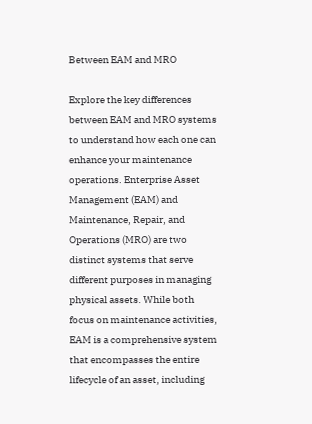Between EAM and MRO

Explore the key differences between EAM and MRO systems to understand how each one can enhance your maintenance operations. Enterprise Asset Management (EAM) and Maintenance, Repair, and Operations (MRO) are two distinct systems that serve different purposes in managing physical assets. While both focus on maintenance activities, EAM is a comprehensive system that encompasses the entire lifecycle of an asset, including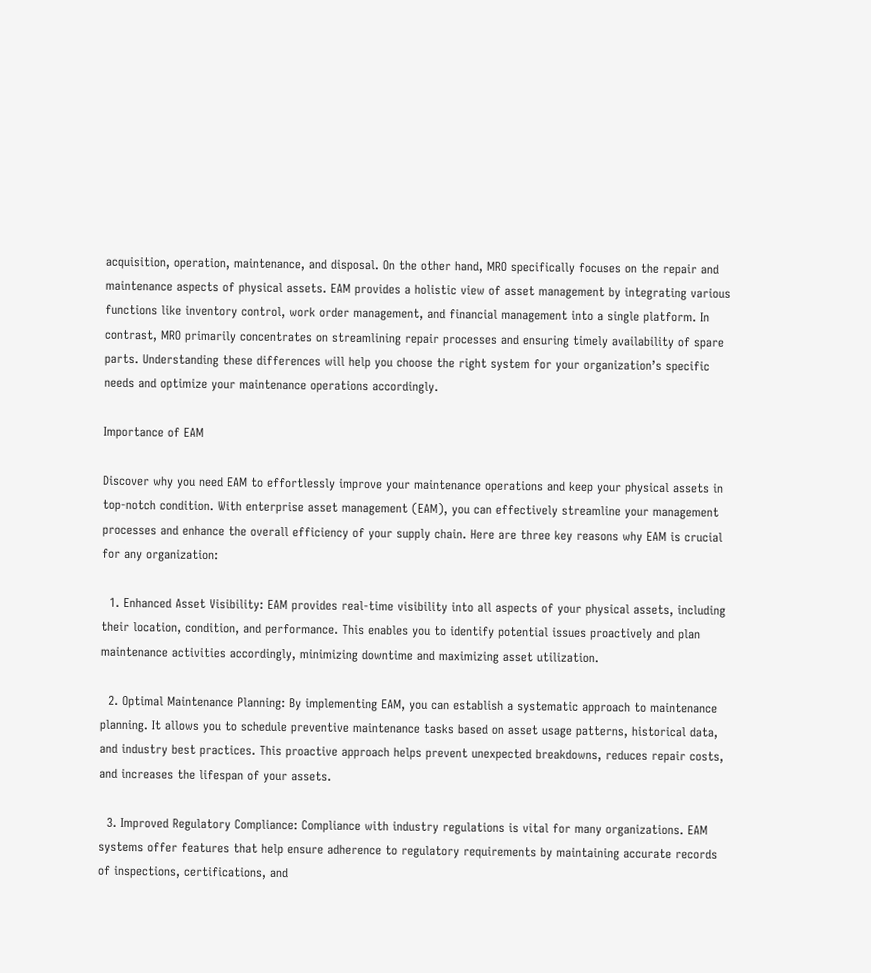acquisition, operation, maintenance, and disposal. On the other hand, MRO specifically focuses on the repair and maintenance aspects of physical assets. EAM provides a holistic view of asset management by integrating various functions like inventory control, work order management, and financial management into a single platform. In contrast, MRO primarily concentrates on streamlining repair processes and ensuring timely availability of spare parts. Understanding these differences will help you choose the right system for your organization’s specific needs and optimize your maintenance operations accordingly.

Importance of EAM

Discover why you need EAM to effortlessly improve your maintenance operations and keep your physical assets in top-notch condition. With enterprise asset management (EAM), you can effectively streamline your management processes and enhance the overall efficiency of your supply chain. Here are three key reasons why EAM is crucial for any organization:

  1. Enhanced Asset Visibility: EAM provides real-time visibility into all aspects of your physical assets, including their location, condition, and performance. This enables you to identify potential issues proactively and plan maintenance activities accordingly, minimizing downtime and maximizing asset utilization.

  2. Optimal Maintenance Planning: By implementing EAM, you can establish a systematic approach to maintenance planning. It allows you to schedule preventive maintenance tasks based on asset usage patterns, historical data, and industry best practices. This proactive approach helps prevent unexpected breakdowns, reduces repair costs, and increases the lifespan of your assets.

  3. Improved Regulatory Compliance: Compliance with industry regulations is vital for many organizations. EAM systems offer features that help ensure adherence to regulatory requirements by maintaining accurate records of inspections, certifications, and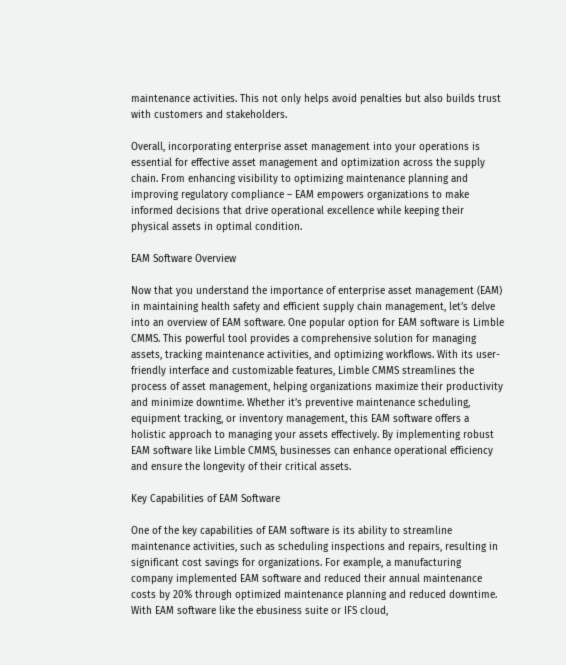maintenance activities. This not only helps avoid penalties but also builds trust with customers and stakeholders.

Overall, incorporating enterprise asset management into your operations is essential for effective asset management and optimization across the supply chain. From enhancing visibility to optimizing maintenance planning and improving regulatory compliance – EAM empowers organizations to make informed decisions that drive operational excellence while keeping their physical assets in optimal condition.

EAM Software Overview

Now that you understand the importance of enterprise asset management (EAM) in maintaining health safety and efficient supply chain management, let’s delve into an overview of EAM software. One popular option for EAM software is Limble CMMS. This powerful tool provides a comprehensive solution for managing assets, tracking maintenance activities, and optimizing workflows. With its user-friendly interface and customizable features, Limble CMMS streamlines the process of asset management, helping organizations maximize their productivity and minimize downtime. Whether it’s preventive maintenance scheduling, equipment tracking, or inventory management, this EAM software offers a holistic approach to managing your assets effectively. By implementing robust EAM software like Limble CMMS, businesses can enhance operational efficiency and ensure the longevity of their critical assets.

Key Capabilities of EAM Software

One of the key capabilities of EAM software is its ability to streamline maintenance activities, such as scheduling inspections and repairs, resulting in significant cost savings for organizations. For example, a manufacturing company implemented EAM software and reduced their annual maintenance costs by 20% through optimized maintenance planning and reduced downtime. With EAM software like the ebusiness suite or IFS cloud,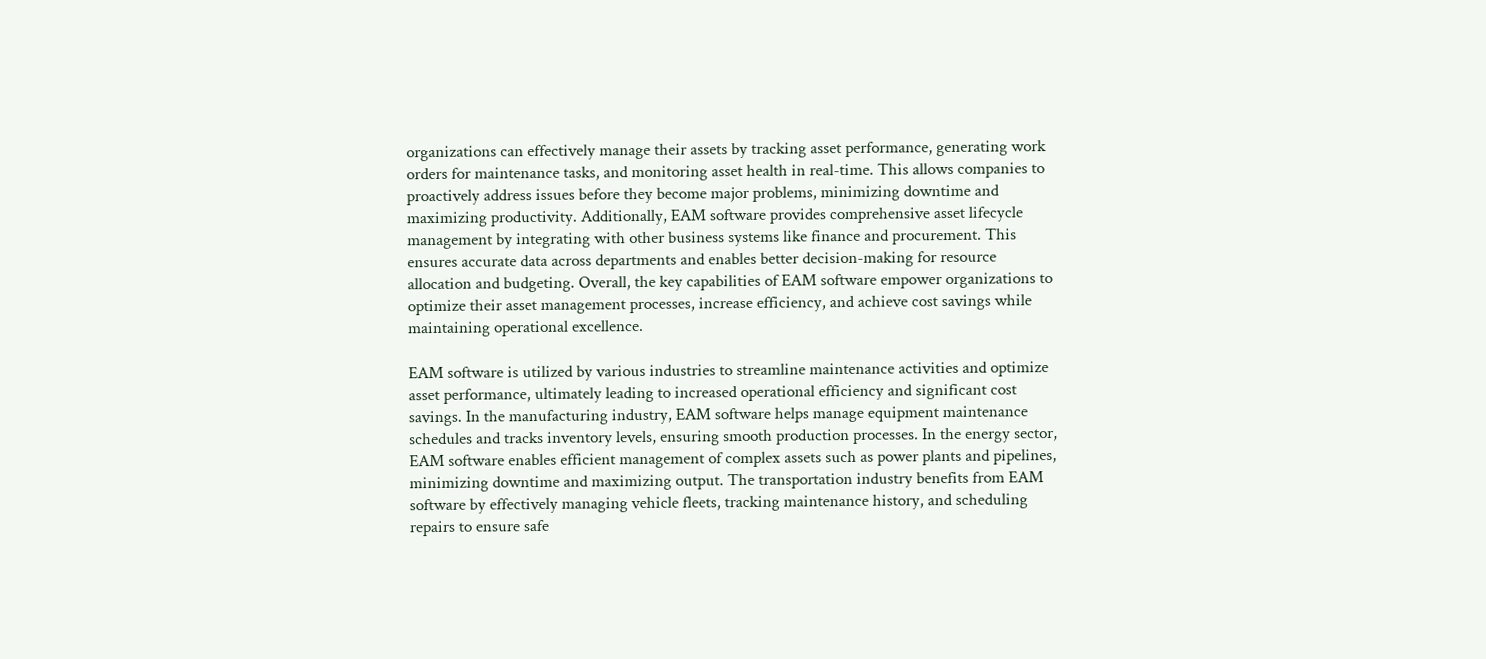organizations can effectively manage their assets by tracking asset performance, generating work orders for maintenance tasks, and monitoring asset health in real-time. This allows companies to proactively address issues before they become major problems, minimizing downtime and maximizing productivity. Additionally, EAM software provides comprehensive asset lifecycle management by integrating with other business systems like finance and procurement. This ensures accurate data across departments and enables better decision-making for resource allocation and budgeting. Overall, the key capabilities of EAM software empower organizations to optimize their asset management processes, increase efficiency, and achieve cost savings while maintaining operational excellence.

EAM software is utilized by various industries to streamline maintenance activities and optimize asset performance, ultimately leading to increased operational efficiency and significant cost savings. In the manufacturing industry, EAM software helps manage equipment maintenance schedules and tracks inventory levels, ensuring smooth production processes. In the energy sector, EAM software enables efficient management of complex assets such as power plants and pipelines, minimizing downtime and maximizing output. The transportation industry benefits from EAM software by effectively managing vehicle fleets, tracking maintenance history, and scheduling repairs to ensure safe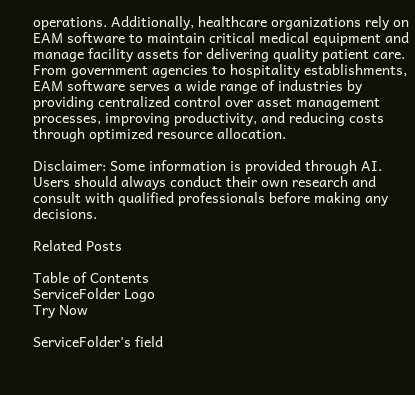operations. Additionally, healthcare organizations rely on EAM software to maintain critical medical equipment and manage facility assets for delivering quality patient care. From government agencies to hospitality establishments, EAM software serves a wide range of industries by providing centralized control over asset management processes, improving productivity, and reducing costs through optimized resource allocation.

Disclaimer: Some information is provided through AI. Users should always conduct their own research and consult with qualified professionals before making any decisions.

Related Posts

Table of Contents
ServiceFolder Logo
Try Now

ServiceFolder's field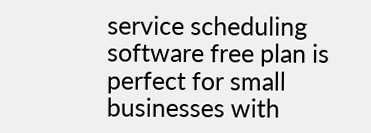service scheduling software free plan is perfect for small businesses with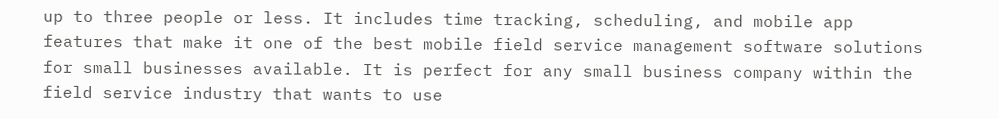up to three people or less. It includes time tracking, scheduling, and mobile app features that make it one of the best mobile field service management software solutions for small businesses available. It is perfect for any small business company within the field service industry that wants to use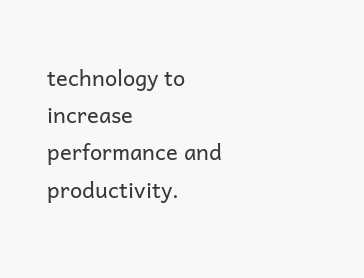technology to increase performance and productivity.